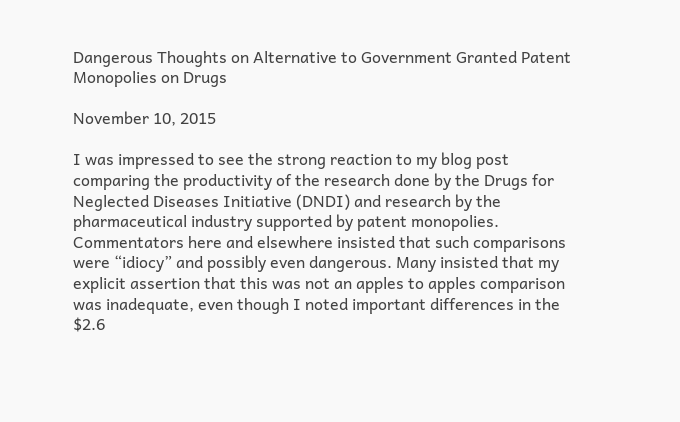Dangerous Thoughts on Alternative to Government Granted Patent Monopolies on Drugs

November 10, 2015

I was impressed to see the strong reaction to my blog post comparing the productivity of the research done by the Drugs for Neglected Diseases Initiative (DNDI) and research by the pharmaceutical industry supported by patent monopolies. Commentators here and elsewhere insisted that such comparisons were “idiocy” and possibly even dangerous. Many insisted that my explicit assertion that this was not an apples to apples comparison was inadequate, even though I noted important differences in the $2.6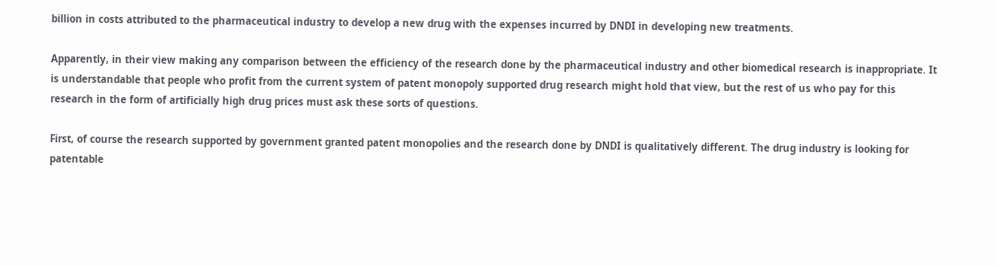billion in costs attributed to the pharmaceutical industry to develop a new drug with the expenses incurred by DNDI in developing new treatments.

Apparently, in their view making any comparison between the efficiency of the research done by the pharmaceutical industry and other biomedical research is inappropriate. It is understandable that people who profit from the current system of patent monopoly supported drug research might hold that view, but the rest of us who pay for this research in the form of artificially high drug prices must ask these sorts of questions.

First, of course the research supported by government granted patent monopolies and the research done by DNDI is qualitatively different. The drug industry is looking for patentable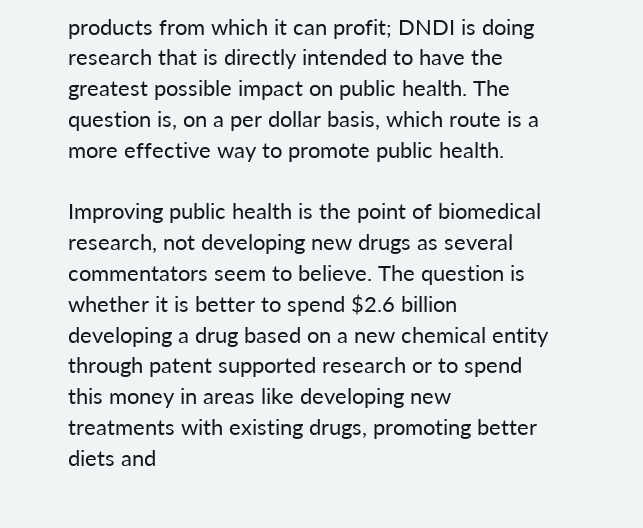products from which it can profit; DNDI is doing research that is directly intended to have the greatest possible impact on public health. The question is, on a per dollar basis, which route is a more effective way to promote public health.

Improving public health is the point of biomedical research, not developing new drugs as several commentators seem to believe. The question is whether it is better to spend $2.6 billion developing a drug based on a new chemical entity through patent supported research or to spend this money in areas like developing new treatments with existing drugs, promoting better diets and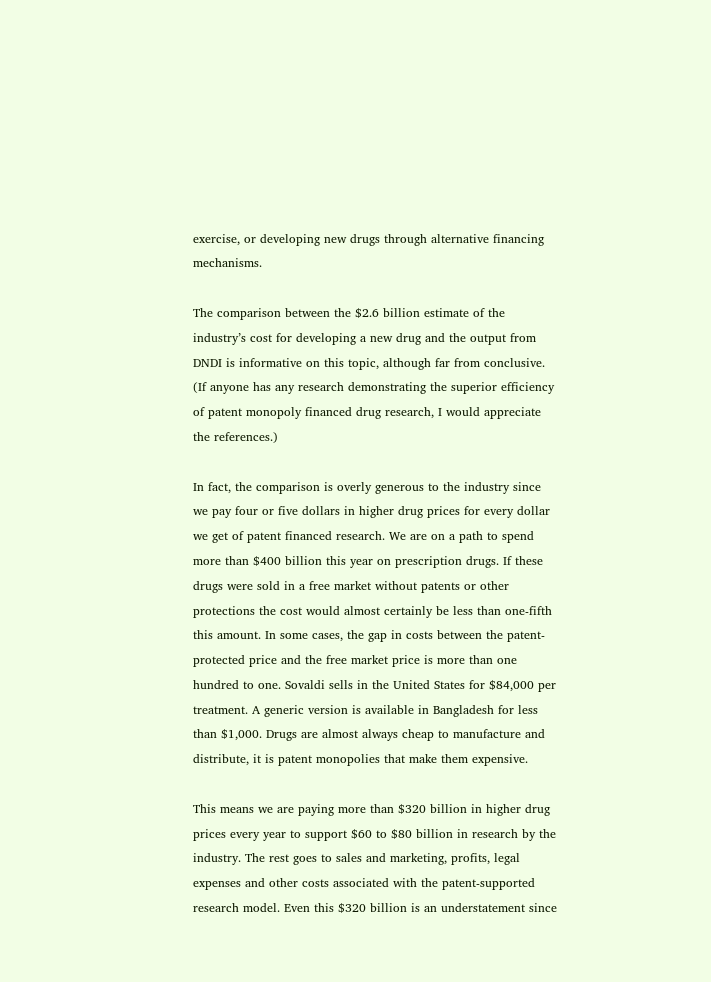exercise, or developing new drugs through alternative financing mechanisms.

The comparison between the $2.6 billion estimate of the industry’s cost for developing a new drug and the output from DNDI is informative on this topic, although far from conclusive. (If anyone has any research demonstrating the superior efficiency of patent monopoly financed drug research, I would appreciate the references.)

In fact, the comparison is overly generous to the industry since we pay four or five dollars in higher drug prices for every dollar we get of patent financed research. We are on a path to spend more than $400 billion this year on prescription drugs. If these drugs were sold in a free market without patents or other protections the cost would almost certainly be less than one-fifth this amount. In some cases, the gap in costs between the patent-protected price and the free market price is more than one hundred to one. Sovaldi sells in the United States for $84,000 per treatment. A generic version is available in Bangladesh for less than $1,000. Drugs are almost always cheap to manufacture and distribute, it is patent monopolies that make them expensive.

This means we are paying more than $320 billion in higher drug prices every year to support $60 to $80 billion in research by the industry. The rest goes to sales and marketing, profits, legal expenses and other costs associated with the patent-supported research model. Even this $320 billion is an understatement since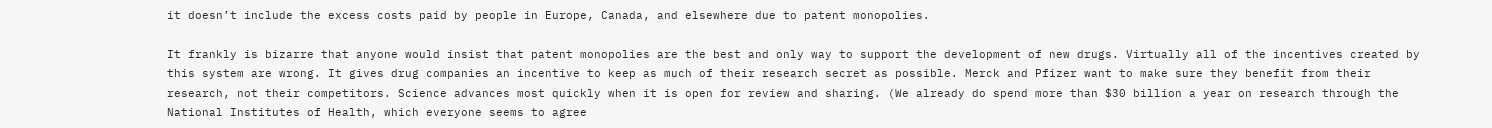it doesn’t include the excess costs paid by people in Europe, Canada, and elsewhere due to patent monopolies.

It frankly is bizarre that anyone would insist that patent monopolies are the best and only way to support the development of new drugs. Virtually all of the incentives created by this system are wrong. It gives drug companies an incentive to keep as much of their research secret as possible. Merck and Pfizer want to make sure they benefit from their research, not their competitors. Science advances most quickly when it is open for review and sharing. (We already do spend more than $30 billion a year on research through the National Institutes of Health, which everyone seems to agree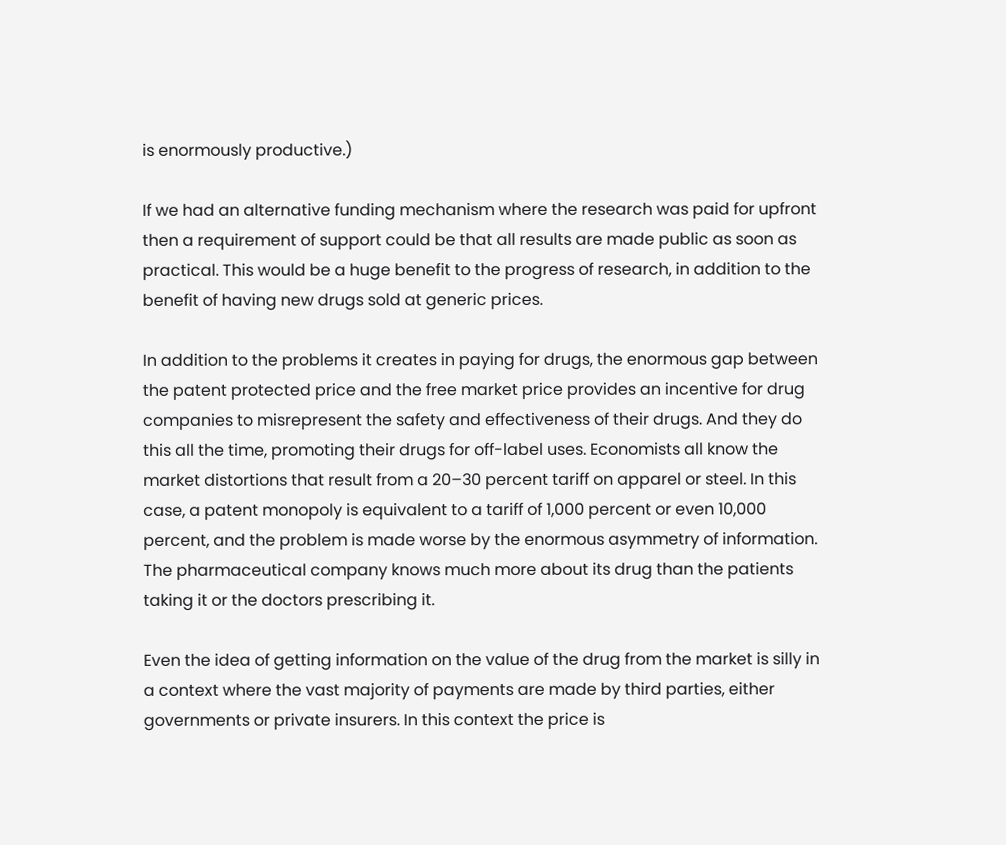is enormously productive.)

If we had an alternative funding mechanism where the research was paid for upfront then a requirement of support could be that all results are made public as soon as practical. This would be a huge benefit to the progress of research, in addition to the benefit of having new drugs sold at generic prices.

In addition to the problems it creates in paying for drugs, the enormous gap between the patent protected price and the free market price provides an incentive for drug companies to misrepresent the safety and effectiveness of their drugs. And they do this all the time, promoting their drugs for off-label uses. Economists all know the market distortions that result from a 20–30 percent tariff on apparel or steel. In this case, a patent monopoly is equivalent to a tariff of 1,000 percent or even 10,000 percent, and the problem is made worse by the enormous asymmetry of information. The pharmaceutical company knows much more about its drug than the patients taking it or the doctors prescribing it.

Even the idea of getting information on the value of the drug from the market is silly in a context where the vast majority of payments are made by third parties, either governments or private insurers. In this context the price is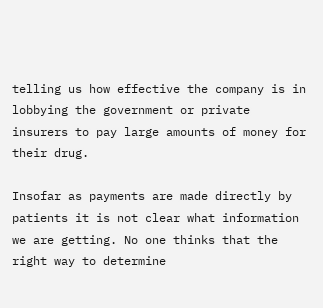telling us how effective the company is in lobbying the government or private insurers to pay large amounts of money for their drug.

Insofar as payments are made directly by patients it is not clear what information we are getting. No one thinks that the right way to determine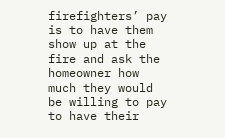firefighters’ pay is to have them show up at the fire and ask the homeowner how much they would be willing to pay to have their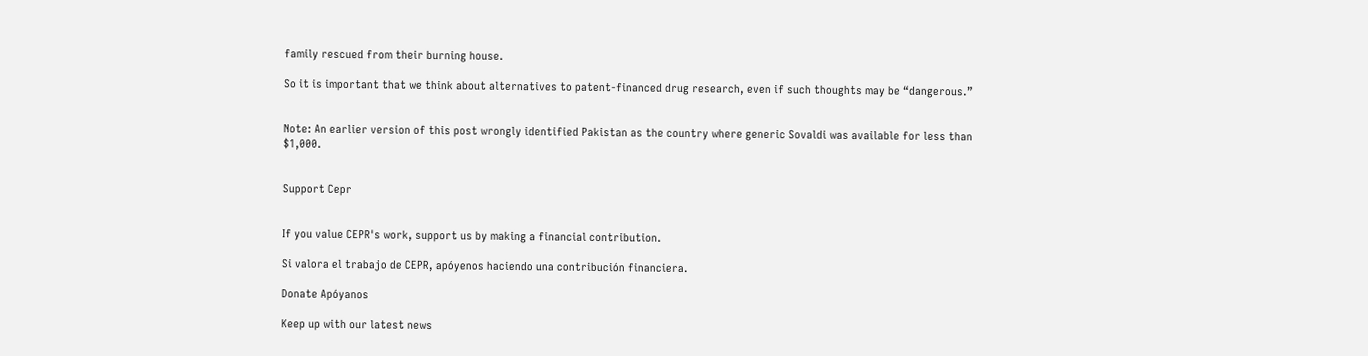family rescued from their burning house.

So it is important that we think about alternatives to patent-financed drug research, even if such thoughts may be “dangerous.”


Note: An earlier version of this post wrongly identified Pakistan as the country where generic Sovaldi was available for less than $1,000.


Support Cepr


If you value CEPR's work, support us by making a financial contribution.

Si valora el trabajo de CEPR, apóyenos haciendo una contribución financiera.

Donate Apóyanos

Keep up with our latest news